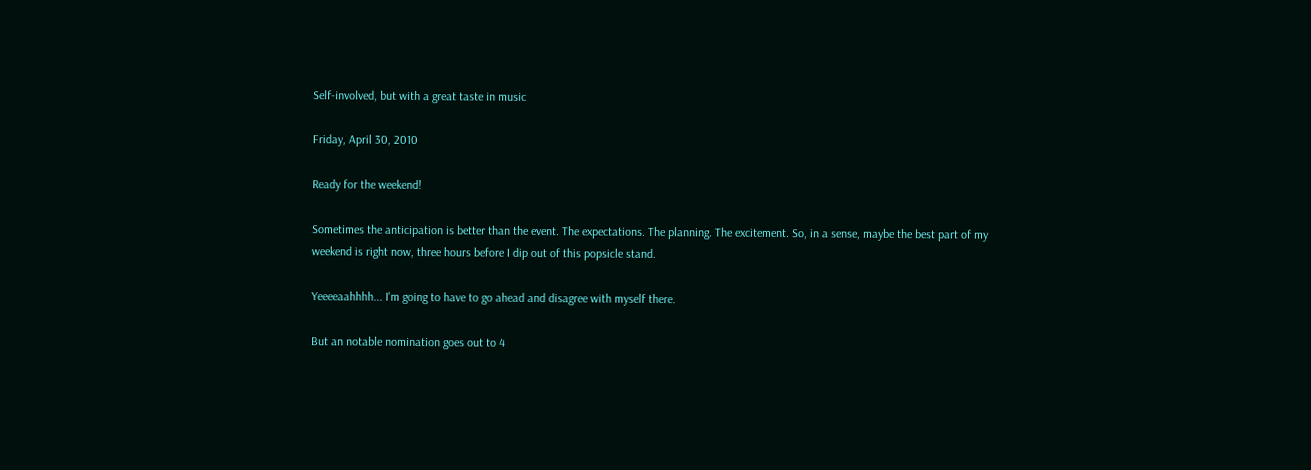Self-involved, but with a great taste in music

Friday, April 30, 2010

Ready for the weekend!

Sometimes the anticipation is better than the event. The expectations. The planning. The excitement. So, in a sense, maybe the best part of my weekend is right now, three hours before I dip out of this popsicle stand.

Yeeeeaahhhh... I'm going to have to go ahead and disagree with myself there.

But an notable nomination goes out to 4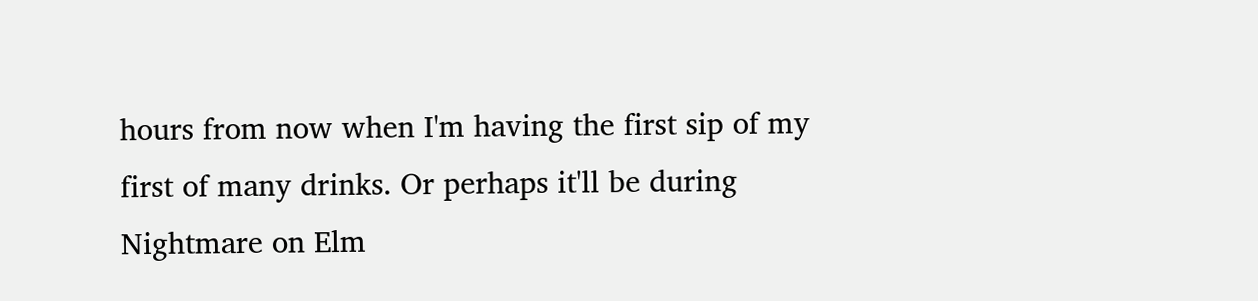hours from now when I'm having the first sip of my first of many drinks. Or perhaps it'll be during Nightmare on Elm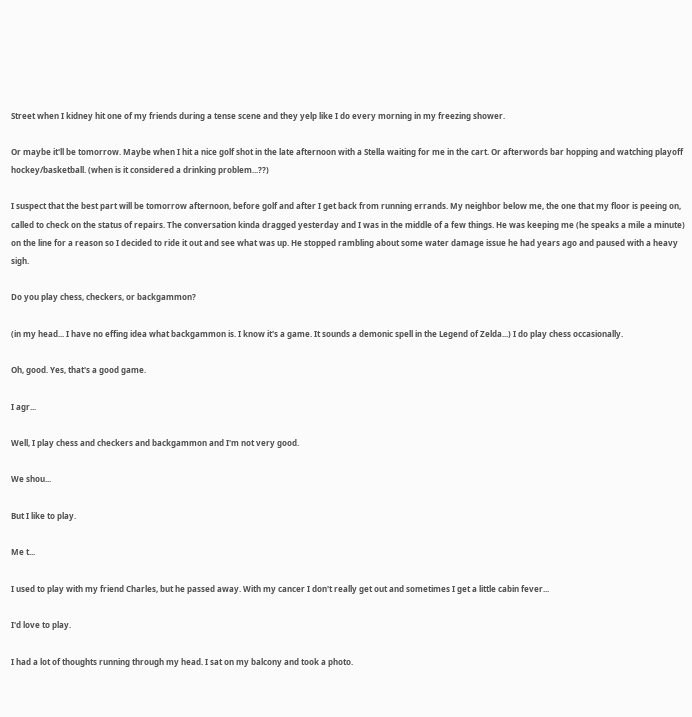Street when I kidney hit one of my friends during a tense scene and they yelp like I do every morning in my freezing shower.

Or maybe it'll be tomorrow. Maybe when I hit a nice golf shot in the late afternoon with a Stella waiting for me in the cart. Or afterwords bar hopping and watching playoff hockey/basketball. (when is it considered a drinking problem...??)

I suspect that the best part will be tomorrow afternoon, before golf and after I get back from running errands. My neighbor below me, the one that my floor is peeing on, called to check on the status of repairs. The conversation kinda dragged yesterday and I was in the middle of a few things. He was keeping me (he speaks a mile a minute) on the line for a reason so I decided to ride it out and see what was up. He stopped rambling about some water damage issue he had years ago and paused with a heavy sigh.

Do you play chess, checkers, or backgammon?

(in my head... I have no effing idea what backgammon is. I know it's a game. It sounds a demonic spell in the Legend of Zelda...) I do play chess occasionally.

Oh, good. Yes, that's a good game.

I agr...

Well, I play chess and checkers and backgammon and I'm not very good.

We shou...

But I like to play.

Me t...

I used to play with my friend Charles, but he passed away. With my cancer I don't really get out and sometimes I get a little cabin fever...

I'd love to play.

I had a lot of thoughts running through my head. I sat on my balcony and took a photo.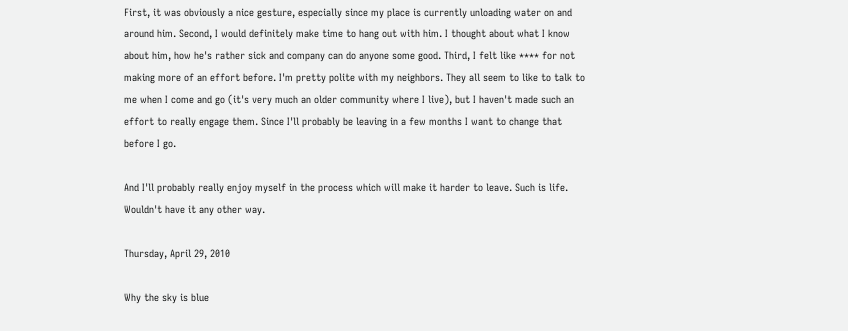First, it was obviously a nice gesture, especially since my place is currently unloading water on and around him. Second, I would definitely make time to hang out with him. I thought about what I know about him, how he's rather sick and company can do anyone some good. Third, I felt like **** for not making more of an effort before. I'm pretty polite with my neighbors. They all seem to like to talk to me when I come and go (it's very much an older community where I live), but I haven't made such an effort to really engage them. Since I'll probably be leaving in a few months I want to change that before I go.

And I'll probably really enjoy myself in the process which will make it harder to leave. Such is life. Wouldn't have it any other way.

Thursday, April 29, 2010

Why the sky is blue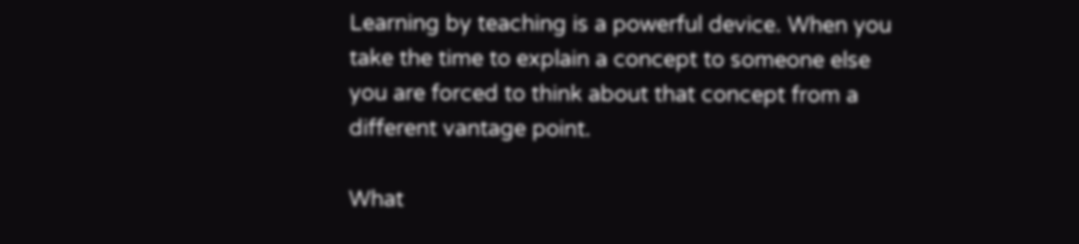Learning by teaching is a powerful device. When you take the time to explain a concept to someone else you are forced to think about that concept from a different vantage point.

What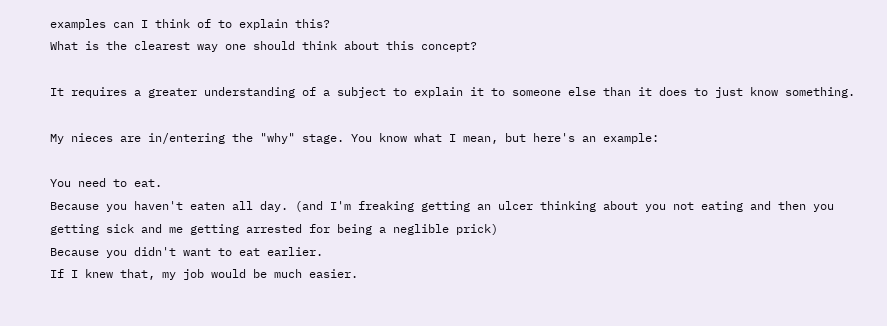examples can I think of to explain this?
What is the clearest way one should think about this concept?

It requires a greater understanding of a subject to explain it to someone else than it does to just know something.

My nieces are in/entering the "why" stage. You know what I mean, but here's an example:

You need to eat.
Because you haven't eaten all day. (and I'm freaking getting an ulcer thinking about you not eating and then you getting sick and me getting arrested for being a neglible prick)
Because you didn't want to eat earlier.
If I knew that, my job would be much easier.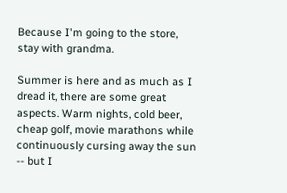Because I'm going to the store, stay with grandma.

Summer is here and as much as I dread it, there are some great aspects. Warm nights, cold beer, cheap golf, movie marathons while continuously cursing away the sun -- but I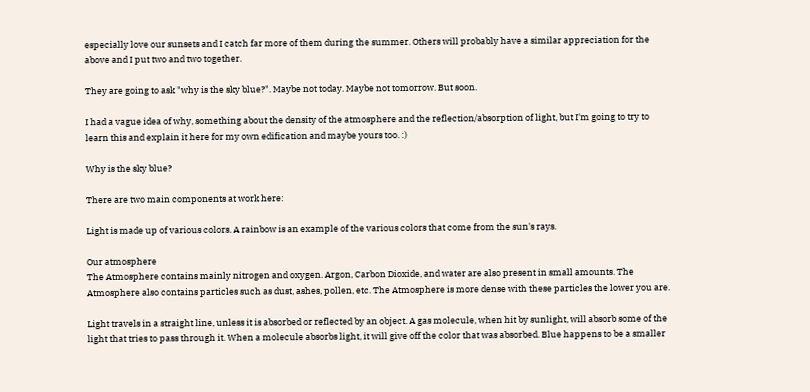especially love our sunsets and I catch far more of them during the summer. Others will probably have a similar appreciation for the above and I put two and two together.

They are going to ask "why is the sky blue?". Maybe not today. Maybe not tomorrow. But soon.

I had a vague idea of why, something about the density of the atmosphere and the reflection/absorption of light, but I'm going to try to learn this and explain it here for my own edification and maybe yours too. :)

Why is the sky blue?

There are two main components at work here:

Light is made up of various colors. A rainbow is an example of the various colors that come from the sun's rays.

Our atmosphere
The Atmosphere contains mainly nitrogen and oxygen. Argon, Carbon Dioxide, and water are also present in small amounts. The Atmosphere also contains particles such as dust, ashes, pollen, etc. The Atmosphere is more dense with these particles the lower you are.

Light travels in a straight line, unless it is absorbed or reflected by an object. A gas molecule, when hit by sunlight, will absorb some of the light that tries to pass through it. When a molecule absorbs light, it will give off the color that was absorbed. Blue happens to be a smaller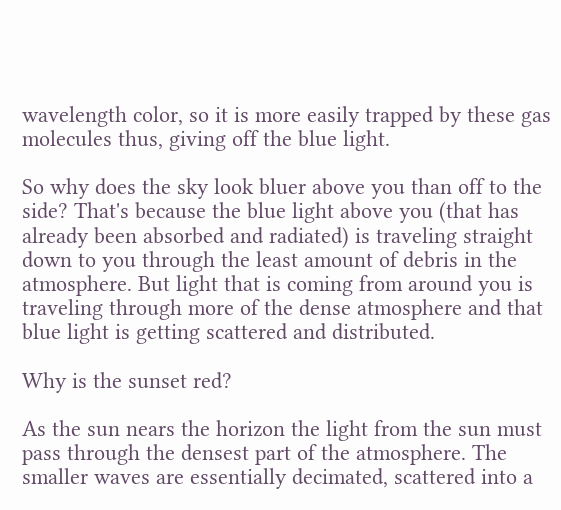wavelength color, so it is more easily trapped by these gas molecules thus, giving off the blue light.

So why does the sky look bluer above you than off to the side? That's because the blue light above you (that has already been absorbed and radiated) is traveling straight down to you through the least amount of debris in the atmosphere. But light that is coming from around you is traveling through more of the dense atmosphere and that blue light is getting scattered and distributed.

Why is the sunset red?

As the sun nears the horizon the light from the sun must pass through the densest part of the atmosphere. The smaller waves are essentially decimated, scattered into a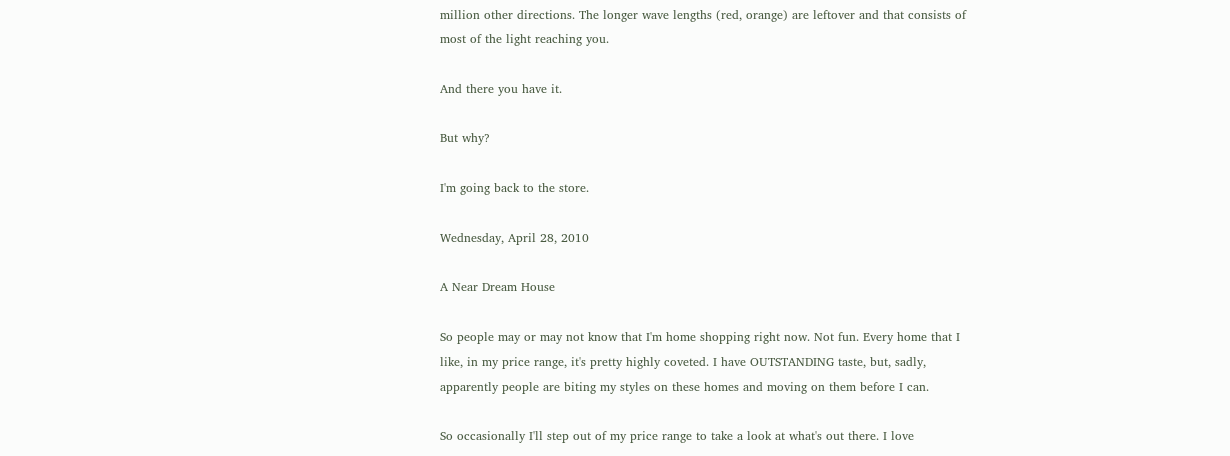million other directions. The longer wave lengths (red, orange) are leftover and that consists of most of the light reaching you.

And there you have it.

But why?

I'm going back to the store.

Wednesday, April 28, 2010

A Near Dream House

So people may or may not know that I'm home shopping right now. Not fun. Every home that I like, in my price range, it's pretty highly coveted. I have OUTSTANDING taste, but, sadly, apparently people are biting my styles on these homes and moving on them before I can.

So occasionally I'll step out of my price range to take a look at what's out there. I love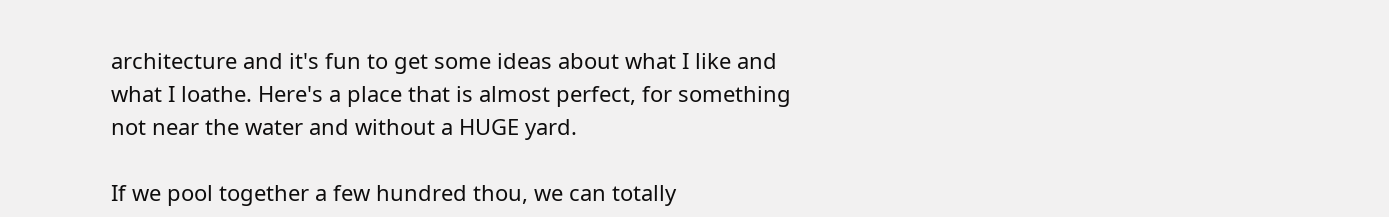architecture and it's fun to get some ideas about what I like and what I loathe. Here's a place that is almost perfect, for something not near the water and without a HUGE yard.

If we pool together a few hundred thou, we can totally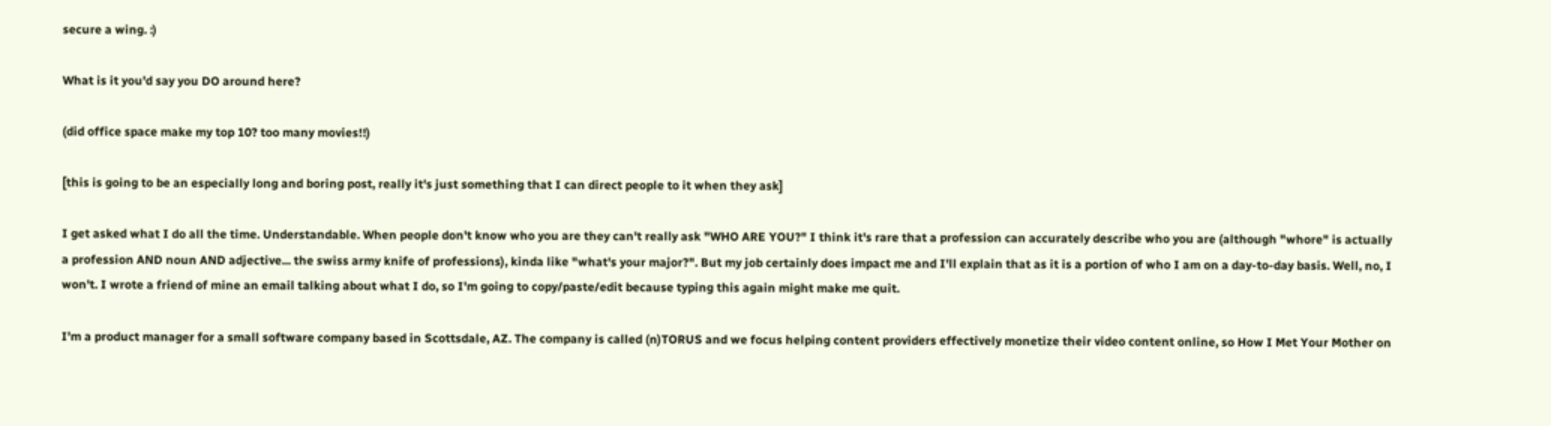secure a wing. :)

What is it you'd say you DO around here?

(did office space make my top 10? too many movies!!)

[this is going to be an especially long and boring post, really it's just something that I can direct people to it when they ask]

I get asked what I do all the time. Understandable. When people don't know who you are they can't really ask "WHO ARE YOU?" I think it's rare that a profession can accurately describe who you are (although "whore" is actually a profession AND noun AND adjective... the swiss army knife of professions), kinda like "what's your major?". But my job certainly does impact me and I'll explain that as it is a portion of who I am on a day-to-day basis. Well, no, I won't. I wrote a friend of mine an email talking about what I do, so I'm going to copy/paste/edit because typing this again might make me quit.

I'm a product manager for a small software company based in Scottsdale, AZ. The company is called (n)TORUS and we focus helping content providers effectively monetize their video content online, so How I Met Your Mother on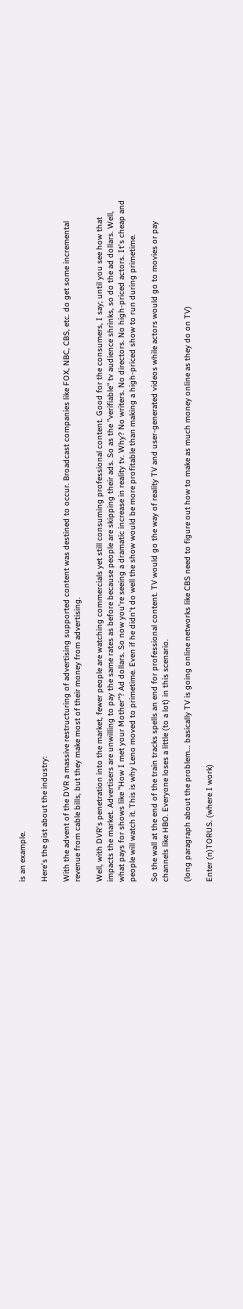is an example.

Here's the gist about the industry:

With the advent of the DVR a massive restructuring of advertising supported content was destined to occur. Broadcast companies like FOX, NBC, CBS, etc. do get some incremental revenue from cable bills, but they make most of their money from advertising.

Well, with DVR's penetration into the market, fewer people are watching commercials yet still consuming professional content. Good for the consumers, I say; until you see how that impacts the market. Advertisers are unwilling to pay the same rates as before because people are skipping their ads. So as the "verifiable" tv audience shrinks, so do the ad dollars. Well, what pays for shows like "How I met your Mother"? Ad dollars. So now you're seeing a dramatic increase in reality tv. Why? No writers. No directors. No high-priced actors. It's cheap and people will watch it. This is why Leno moved to primetime. Even if he didn't do well the show would be more profitable than making a high-priced show to run during primetime.

So the wall at the end of the train tracks spells an end for professional content. TV would go the way of reality TV and user-generated videos while actors would go to movies or pay channels like HBO. Everyone loses a little (to a lot) in this scenario.

(long paragraph about the problem... basically TV is going online networks like CBS need to figure out how to make as much money online as they do on TV)

Enter (n)TORUS. (where I work)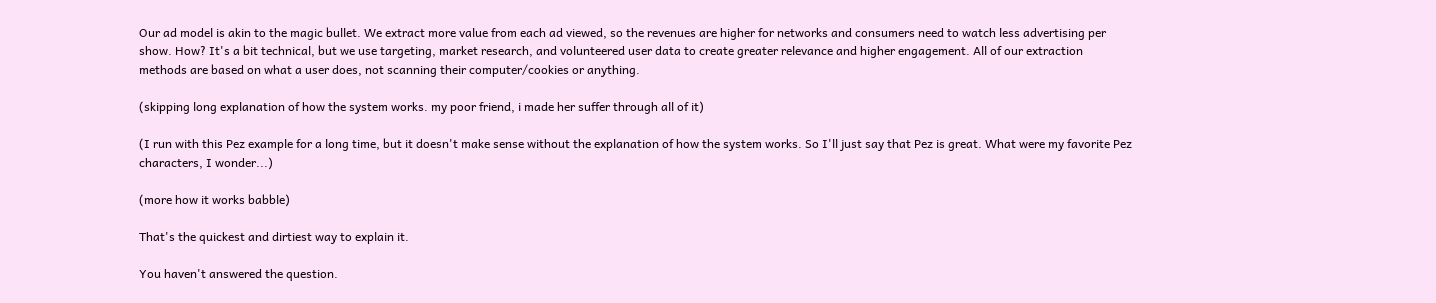Our ad model is akin to the magic bullet. We extract more value from each ad viewed, so the revenues are higher for networks and consumers need to watch less advertising per show. How? It's a bit technical, but we use targeting, market research, and volunteered user data to create greater relevance and higher engagement. All of our extraction methods are based on what a user does, not scanning their computer/cookies or anything.

(skipping long explanation of how the system works. my poor friend, i made her suffer through all of it)

(I run with this Pez example for a long time, but it doesn't make sense without the explanation of how the system works. So I'll just say that Pez is great. What were my favorite Pez characters, I wonder...)

(more how it works babble)

That's the quickest and dirtiest way to explain it.

You haven't answered the question.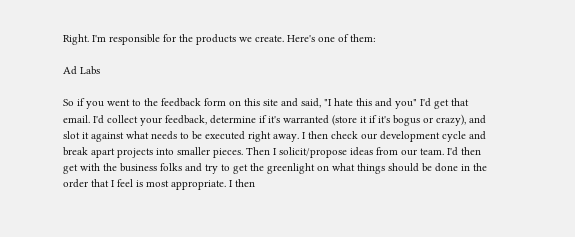Right. I'm responsible for the products we create. Here's one of them:

Ad Labs

So if you went to the feedback form on this site and said, "I hate this and you" I'd get that email. I'd collect your feedback, determine if it's warranted (store it if it's bogus or crazy), and slot it against what needs to be executed right away. I then check our development cycle and break apart projects into smaller pieces. Then I solicit/propose ideas from our team. I'd then get with the business folks and try to get the greenlight on what things should be done in the order that I feel is most appropriate. I then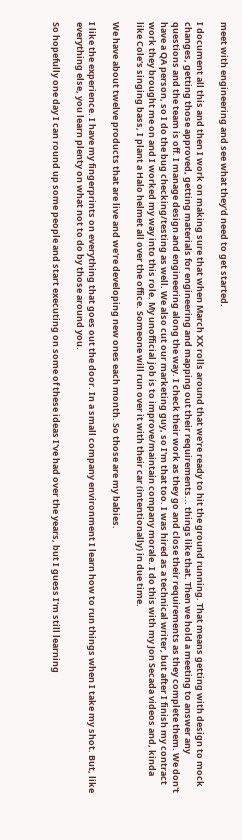meet with engineering and see what they'd need to get started.

I document all this and then I work on making sure that when March XX rolls around that we're ready to hit the ground running. That means getting with design to mock changes, getting those approved, getting materials for engineering and mapping out their requirements... things like that. Then we hold a meeting to answer any questions and the team is off. I manage design and engineering along the way. I check their work as they go and close their requirements as they complete them. We don't have a QA person, so I do the bug checking/testing as well. We also cut our marketing guy, so I'm that too. I was hired as a technical writer, but after I finish my contract work they brought me on and I worked my way into this role. My unofficial job is to improve/maintain company morale. I do this with my Jon Secada videos and, kinda like Cole's singing bass, I plant a Halo helmet all over the office. Someone will run over it with their car (intentionally) in due time.

We have about twelve products that are live and we're developing new ones each month. So those are my babies.

I like the experience. I have my fingerprints on everything that goes out the door. In a small company environment I learn how to run things when I take my shot. But, like everything else, you learn plenty on what not to do by those around you.

So hopefully one day I can round up some people and start executing on some of these ideas I've had over the years, but I guess I'm still learning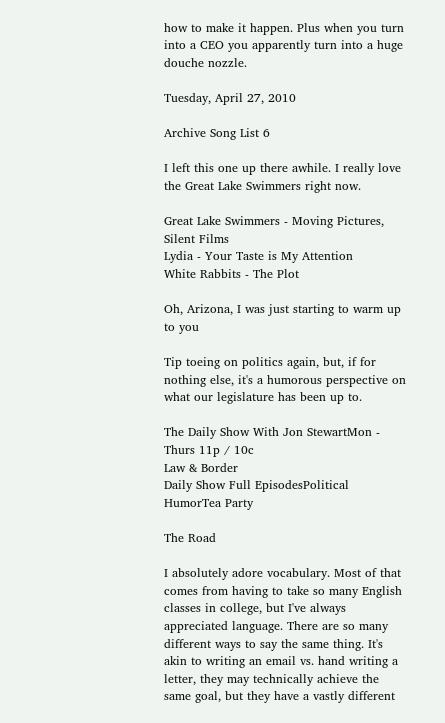how to make it happen. Plus when you turn into a CEO you apparently turn into a huge douche nozzle.

Tuesday, April 27, 2010

Archive Song List 6

I left this one up there awhile. I really love the Great Lake Swimmers right now.

Great Lake Swimmers - Moving Pictures, Silent Films
Lydia - Your Taste is My Attention
White Rabbits - The Plot

Oh, Arizona, I was just starting to warm up to you

Tip toeing on politics again, but, if for nothing else, it's a humorous perspective on what our legislature has been up to.

The Daily Show With Jon StewartMon - Thurs 11p / 10c
Law & Border
Daily Show Full EpisodesPolitical HumorTea Party

The Road

I absolutely adore vocabulary. Most of that comes from having to take so many English classes in college, but I've always appreciated language. There are so many different ways to say the same thing. It's akin to writing an email vs. hand writing a letter, they may technically achieve the same goal, but they have a vastly different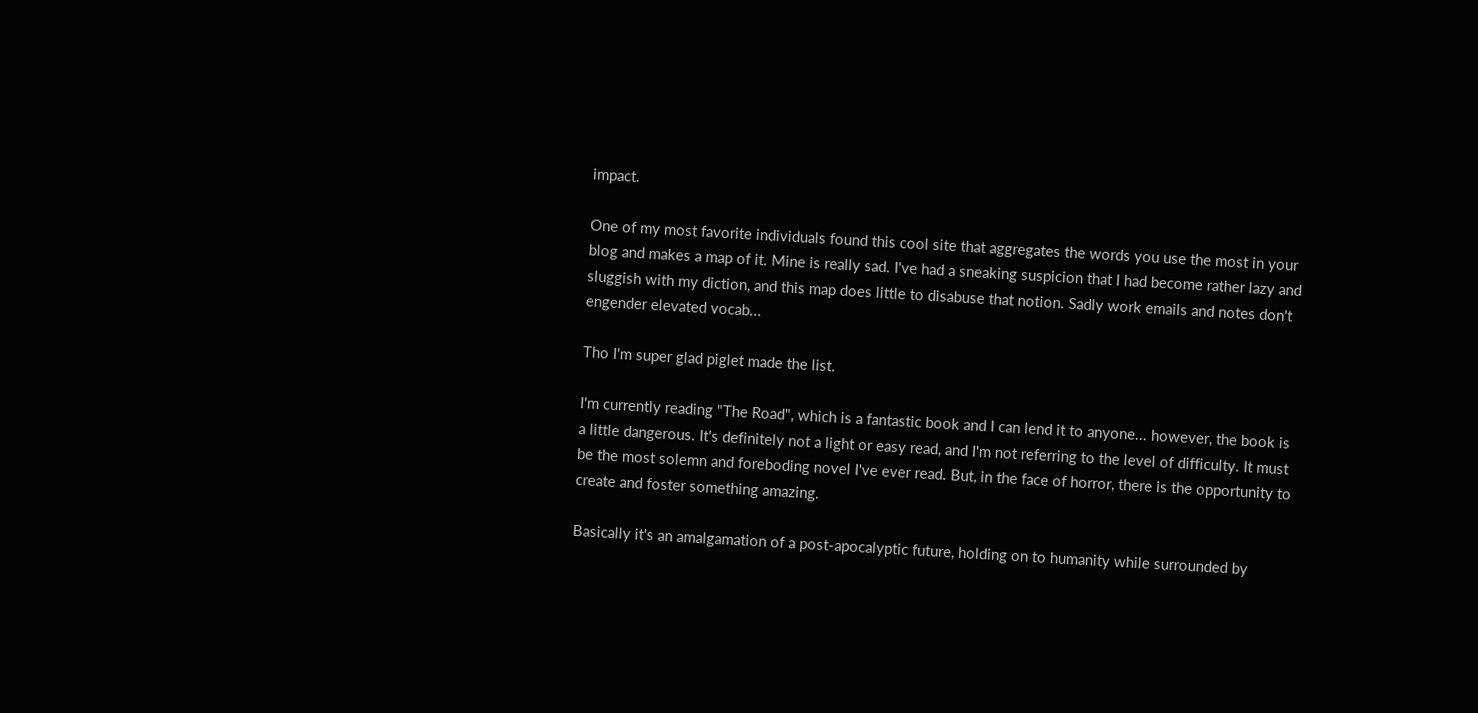impact.

One of my most favorite individuals found this cool site that aggregates the words you use the most in your blog and makes a map of it. Mine is really sad. I've had a sneaking suspicion that I had become rather lazy and sluggish with my diction, and this map does little to disabuse that notion. Sadly work emails and notes don't engender elevated vocab...

Tho I'm super glad piglet made the list.

I'm currently reading "The Road", which is a fantastic book and I can lend it to anyone... however, the book is a little dangerous. It's definitely not a light or easy read, and I'm not referring to the level of difficulty. It must be the most solemn and foreboding novel I've ever read. But, in the face of horror, there is the opportunity to create and foster something amazing.

Basically it's an amalgamation of a post-apocalyptic future, holding on to humanity while surrounded by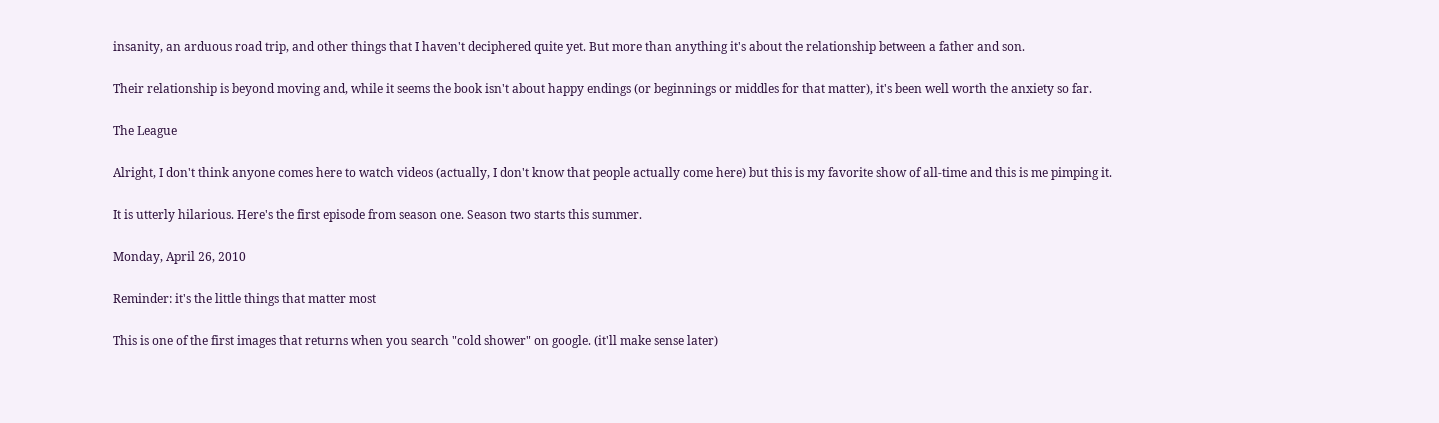insanity, an arduous road trip, and other things that I haven't deciphered quite yet. But more than anything it's about the relationship between a father and son.

Their relationship is beyond moving and, while it seems the book isn't about happy endings (or beginnings or middles for that matter), it's been well worth the anxiety so far.

The League

Alright, I don't think anyone comes here to watch videos (actually, I don't know that people actually come here) but this is my favorite show of all-time and this is me pimping it.

It is utterly hilarious. Here's the first episode from season one. Season two starts this summer.

Monday, April 26, 2010

Reminder: it's the little things that matter most

This is one of the first images that returns when you search "cold shower" on google. (it'll make sense later)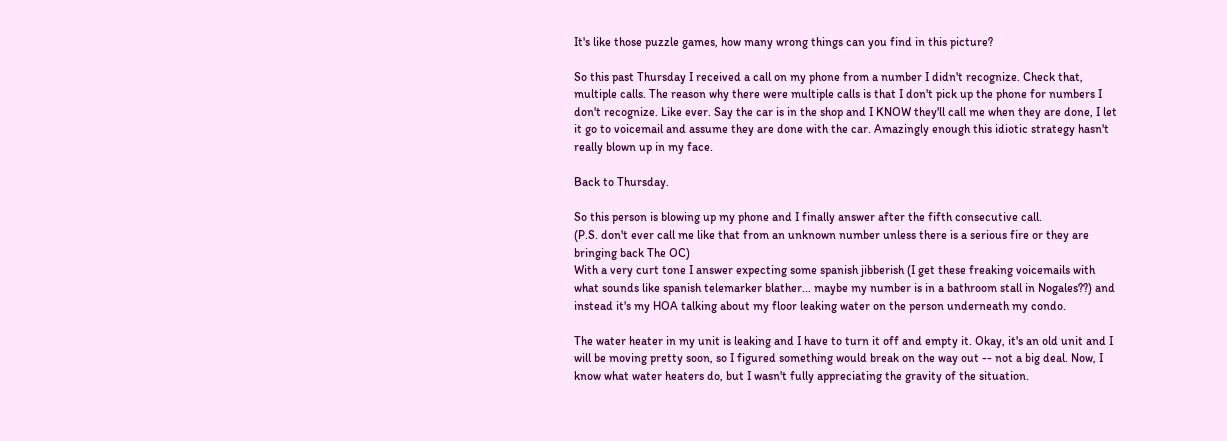It's like those puzzle games, how many wrong things can you find in this picture?

So this past Thursday I received a call on my phone from a number I didn't recognize. Check that, multiple calls. The reason why there were multiple calls is that I don't pick up the phone for numbers I don't recognize. Like ever. Say the car is in the shop and I KNOW they'll call me when they are done, I let it go to voicemail and assume they are done with the car. Amazingly enough this idiotic strategy hasn't really blown up in my face.

Back to Thursday.

So this person is blowing up my phone and I finally answer after the fifth consecutive call.
(P.S. don't ever call me like that from an unknown number unless there is a serious fire or they are bringing back The OC)
With a very curt tone I answer expecting some spanish jibberish (I get these freaking voicemails with what sounds like spanish telemarker blather... maybe my number is in a bathroom stall in Nogales??) and instead it's my HOA talking about my floor leaking water on the person underneath my condo.

The water heater in my unit is leaking and I have to turn it off and empty it. Okay, it's an old unit and I will be moving pretty soon, so I figured something would break on the way out -- not a big deal. Now, I know what water heaters do, but I wasn't fully appreciating the gravity of the situation.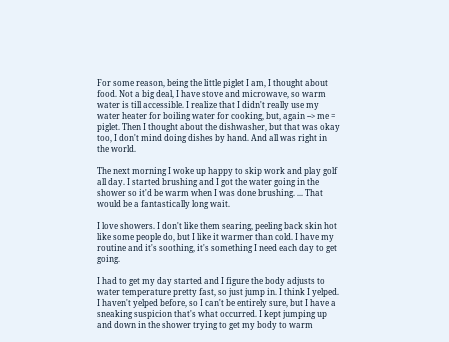For some reason, being the little piglet I am, I thought about food. Not a big deal, I have stove and microwave, so warm water is till accessible. I realize that I didn't really use my water heater for boiling water for cooking, but, again --> me = piglet. Then I thought about the dishwasher, but that was okay too, I don't mind doing dishes by hand. And all was right in the world.

The next morning I woke up happy to skip work and play golf all day. I started brushing and I got the water going in the shower so it'd be warm when I was done brushing. ... That would be a fantastically long wait.

I love showers. I don't like them searing, peeling back skin hot like some people do, but I like it warmer than cold. I have my routine and it's soothing, it's something I need each day to get going.

I had to get my day started and I figure the body adjusts to water temperature pretty fast, so just jump in. I think I yelped. I haven't yelped before, so I can't be entirely sure, but I have a sneaking suspicion that's what occurred. I kept jumping up and down in the shower trying to get my body to warm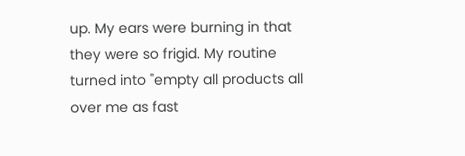up. My ears were burning in that they were so frigid. My routine turned into "empty all products all over me as fast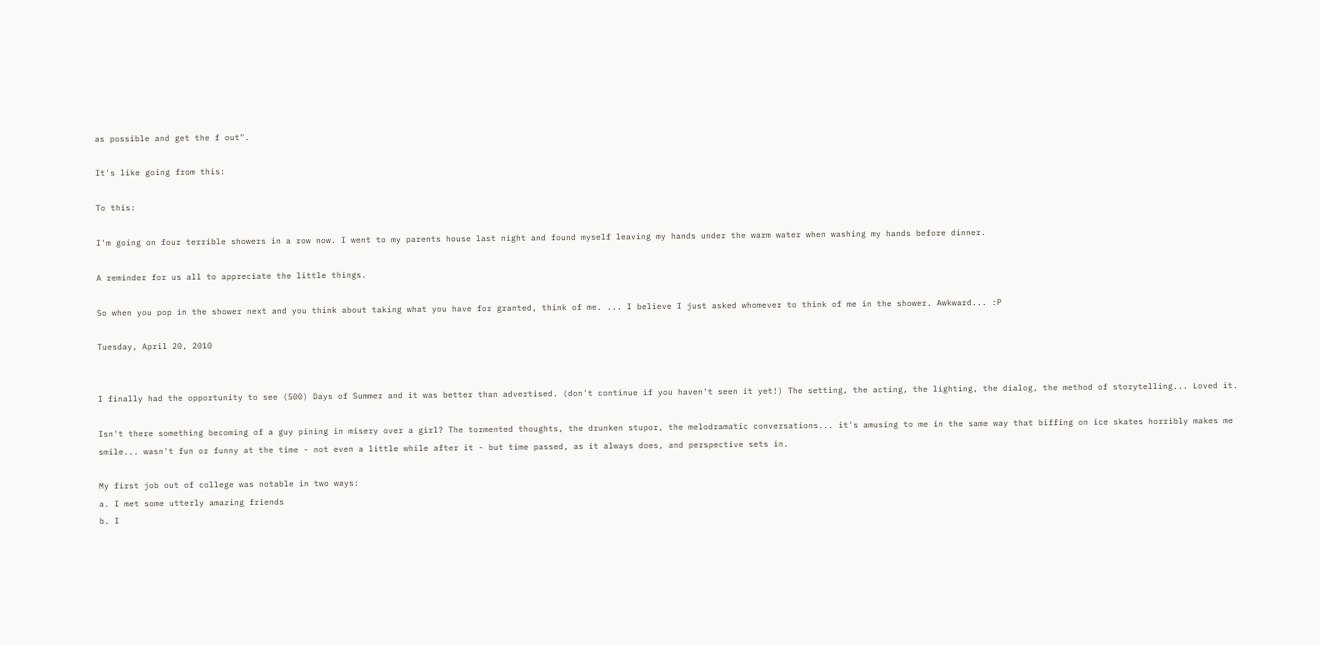as possible and get the f out".

It's like going from this:

To this:

I'm going on four terrible showers in a row now. I went to my parents house last night and found myself leaving my hands under the warm water when washing my hands before dinner.

A reminder for us all to appreciate the little things.

So when you pop in the shower next and you think about taking what you have for granted, think of me. ... I believe I just asked whomever to think of me in the shower. Awkward... :P

Tuesday, April 20, 2010


I finally had the opportunity to see (500) Days of Summer and it was better than advertised. (don't continue if you haven't seen it yet!) The setting, the acting, the lighting, the dialog, the method of storytelling... Loved it.

Isn't there something becoming of a guy pining in misery over a girl? The tormented thoughts, the drunken stupor, the melodramatic conversations... it's amusing to me in the same way that biffing on ice skates horribly makes me smile... wasn't fun or funny at the time - not even a little while after it - but time passed, as it always does, and perspective sets in.

My first job out of college was notable in two ways:
a. I met some utterly amazing friends
b. I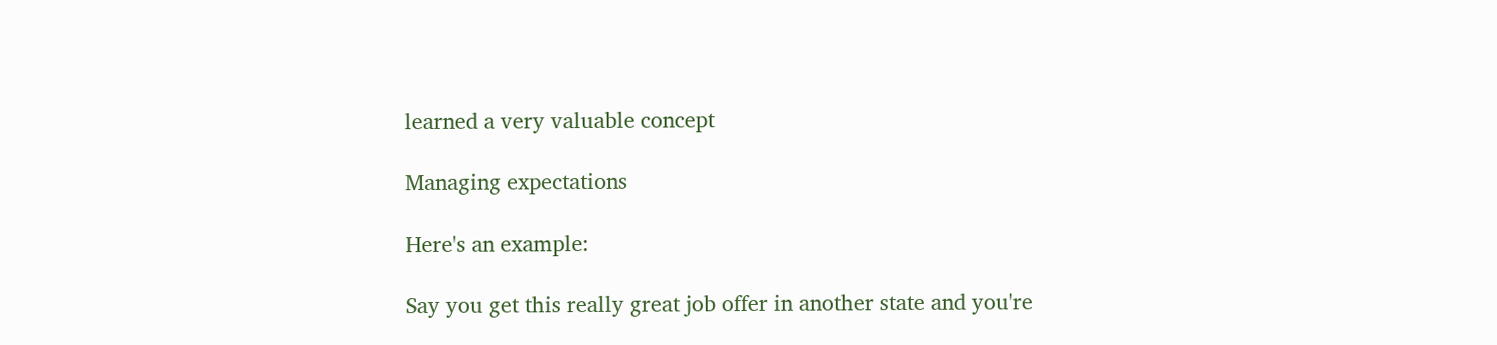learned a very valuable concept

Managing expectations

Here's an example:

Say you get this really great job offer in another state and you're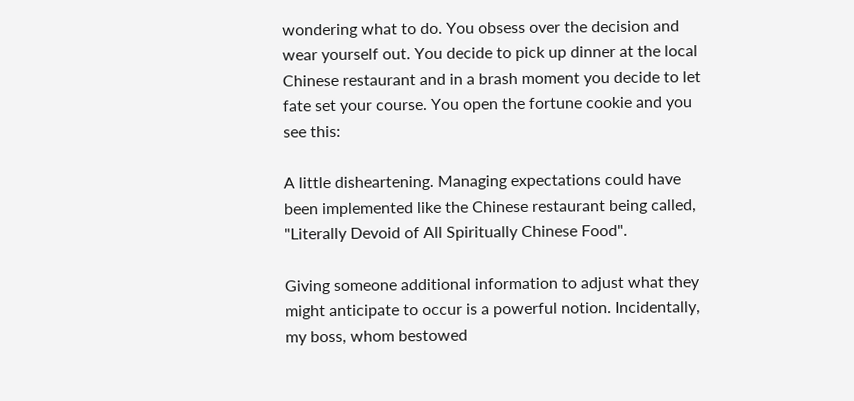wondering what to do. You obsess over the decision and wear yourself out. You decide to pick up dinner at the local Chinese restaurant and in a brash moment you decide to let fate set your course. You open the fortune cookie and you see this:

A little disheartening. Managing expectations could have been implemented like the Chinese restaurant being called, "Literally Devoid of All Spiritually Chinese Food".

Giving someone additional information to adjust what they might anticipate to occur is a powerful notion. Incidentally, my boss, whom bestowed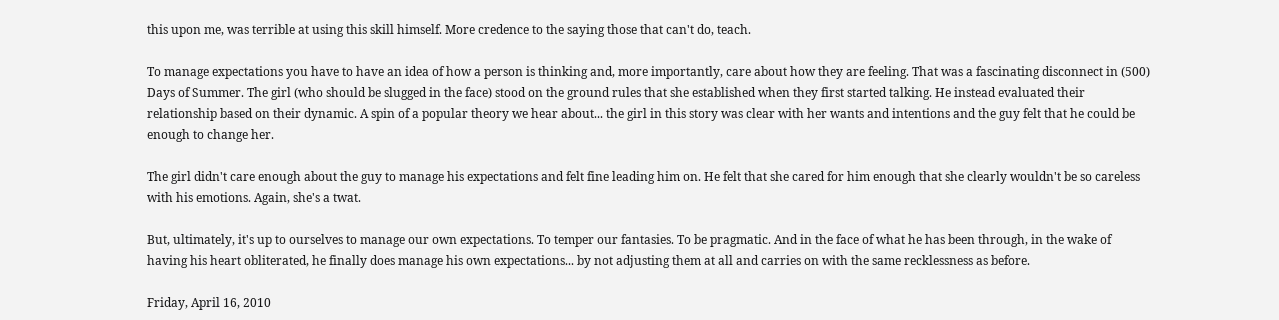this upon me, was terrible at using this skill himself. More credence to the saying those that can't do, teach.

To manage expectations you have to have an idea of how a person is thinking and, more importantly, care about how they are feeling. That was a fascinating disconnect in (500) Days of Summer. The girl (who should be slugged in the face) stood on the ground rules that she established when they first started talking. He instead evaluated their relationship based on their dynamic. A spin of a popular theory we hear about... the girl in this story was clear with her wants and intentions and the guy felt that he could be enough to change her.

The girl didn't care enough about the guy to manage his expectations and felt fine leading him on. He felt that she cared for him enough that she clearly wouldn't be so careless with his emotions. Again, she's a twat.

But, ultimately, it's up to ourselves to manage our own expectations. To temper our fantasies. To be pragmatic. And in the face of what he has been through, in the wake of having his heart obliterated, he finally does manage his own expectations... by not adjusting them at all and carries on with the same recklessness as before.

Friday, April 16, 2010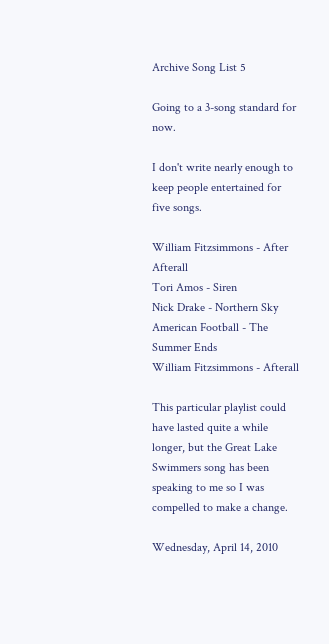Archive Song List 5

Going to a 3-song standard for now.

I don't write nearly enough to keep people entertained for five songs.

William Fitzsimmons - After Afterall
Tori Amos - Siren
Nick Drake - Northern Sky
American Football - The Summer Ends
William Fitzsimmons - Afterall

This particular playlist could have lasted quite a while longer, but the Great Lake Swimmers song has been speaking to me so I was compelled to make a change.

Wednesday, April 14, 2010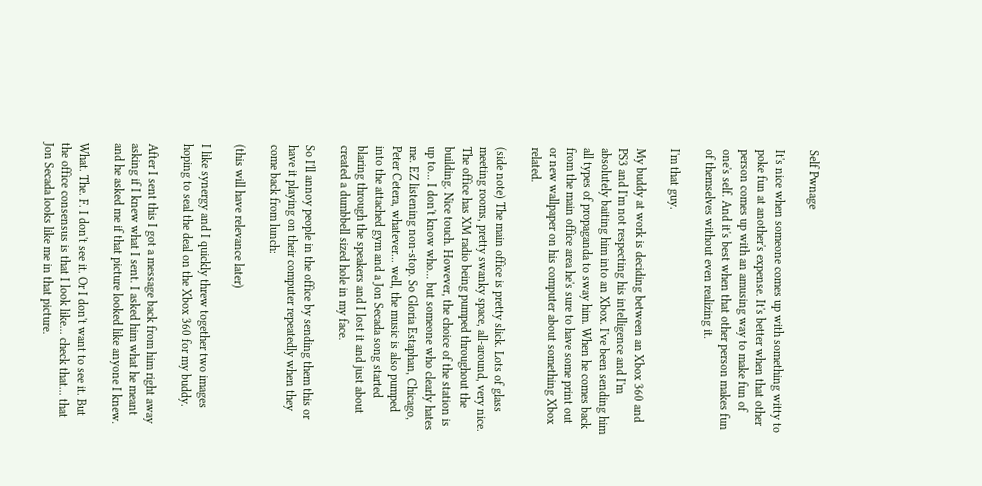Self Pwnage

It's nice when someone comes up with something witty to poke fun at another's expense. It's better when that other person comes up with an amusing way to make fun of one's self. And it's best when that other person makes fun of themselves without even realizing it.

I'm that guy.

My buddy at work is deciding between an Xbox 360 and PS3 and I'm not respecting his intelligence and I'm absolutely baiting him into an Xbox. I've been sending him all types of propaganda to sway him. When he comes back from the main office area he's sure to have some print out or new wallpaper on his computer about something Xbox related.

(side note) The main office is pretty slick. Lots of glass meeting rooms, pretty swanky space, all-around, very nice. The office has XM radio being pumped throughout the building. Nice touch. However, the choice of the station is up to... I don't know who... but someone who clearly hates me. EZ listening non-stop. So Gloria Estaphan, Chicago, Peter Cetera, whatever... well, the music is also pumped into the attached gym and a Jon Secada song started blaring through the speakers and I lost it and just about created a dumbbell sized hole in my face.

So I'll annoy people in the office by sending them this or have it playing on their computer repeatedly when they come back from lunch:

(this will have relevance later)

I like synergy and I quickly threw together two images hoping to seal the deal on the Xbox 360 for my buddy.

After I sent this I got a message back from him right away asking if I knew what I sent. I asked him what he meant and he asked me if that picture looked like anyone I knew.

What. The. F. I don't see it. Or I don't want to see it. But the office consensus is that I look like... check that... that Jon Secada looks like me in that picture.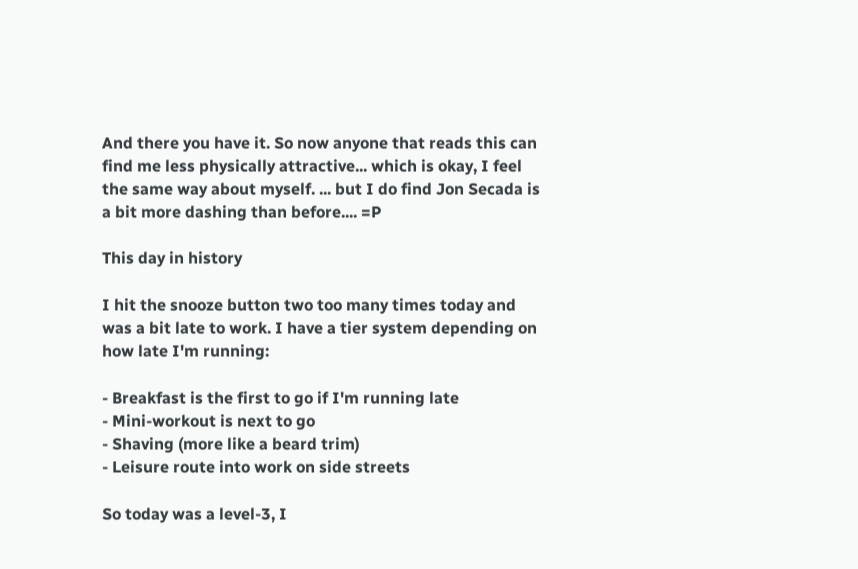And there you have it. So now anyone that reads this can find me less physically attractive... which is okay, I feel the same way about myself. ... but I do find Jon Secada is a bit more dashing than before.... =P

This day in history

I hit the snooze button two too many times today and was a bit late to work. I have a tier system depending on how late I'm running:

- Breakfast is the first to go if I'm running late
- Mini-workout is next to go
- Shaving (more like a beard trim)
- Leisure route into work on side streets

So today was a level-3, I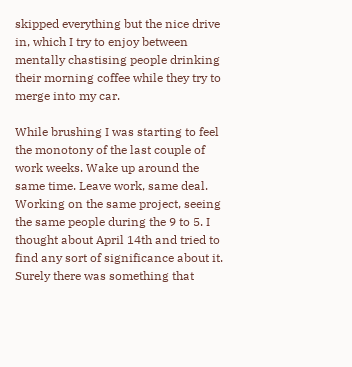skipped everything but the nice drive in, which I try to enjoy between mentally chastising people drinking their morning coffee while they try to merge into my car.

While brushing I was starting to feel the monotony of the last couple of work weeks. Wake up around the same time. Leave work, same deal. Working on the same project, seeing the same people during the 9 to 5. I thought about April 14th and tried to find any sort of significance about it. Surely there was something that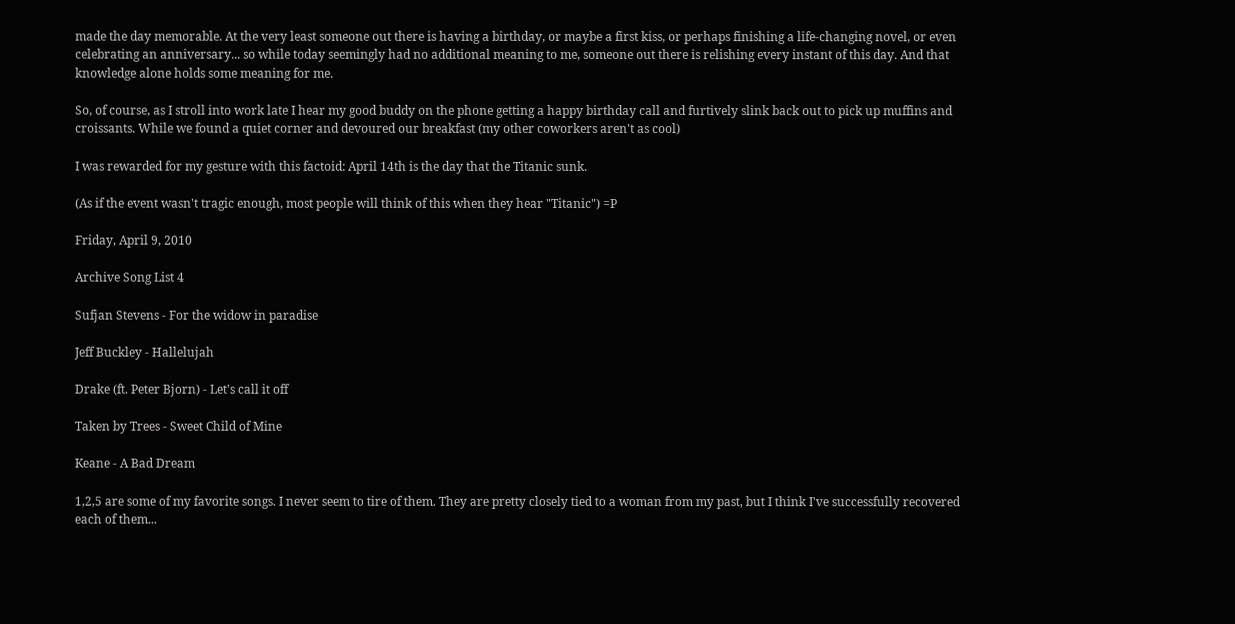made the day memorable. At the very least someone out there is having a birthday, or maybe a first kiss, or perhaps finishing a life-changing novel, or even celebrating an anniversary... so while today seemingly had no additional meaning to me, someone out there is relishing every instant of this day. And that knowledge alone holds some meaning for me.

So, of course, as I stroll into work late I hear my good buddy on the phone getting a happy birthday call and furtively slink back out to pick up muffins and croissants. While we found a quiet corner and devoured our breakfast (my other coworkers aren't as cool)

I was rewarded for my gesture with this factoid: April 14th is the day that the Titanic sunk.

(As if the event wasn't tragic enough, most people will think of this when they hear "Titanic") =P

Friday, April 9, 2010

Archive Song List 4

Sufjan Stevens - For the widow in paradise

Jeff Buckley - Hallelujah

Drake (ft. Peter Bjorn) - Let's call it off

Taken by Trees - Sweet Child of Mine

Keane - A Bad Dream

1,2,5 are some of my favorite songs. I never seem to tire of them. They are pretty closely tied to a woman from my past, but I think I've successfully recovered each of them...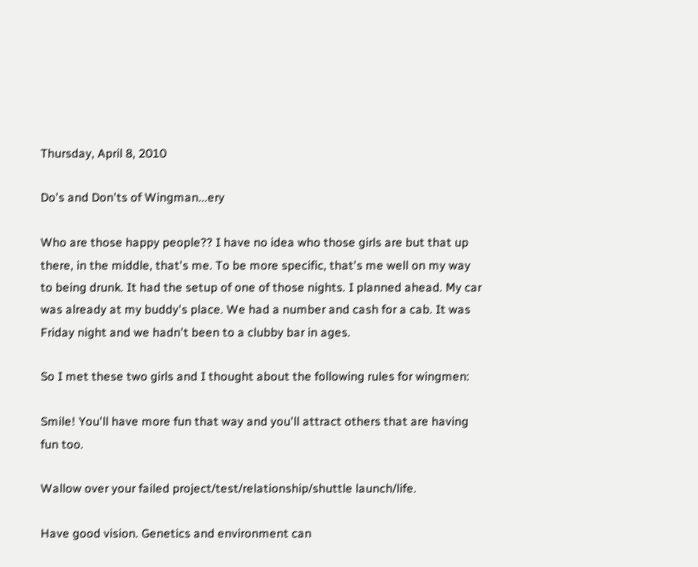Thursday, April 8, 2010

Do's and Don'ts of Wingman...ery

Who are those happy people?? I have no idea who those girls are but that up there, in the middle, that's me. To be more specific, that's me well on my way to being drunk. It had the setup of one of those nights. I planned ahead. My car was already at my buddy's place. We had a number and cash for a cab. It was Friday night and we hadn't been to a clubby bar in ages.

So I met these two girls and I thought about the following rules for wingmen:

Smile! You'll have more fun that way and you'll attract others that are having fun too.

Wallow over your failed project/test/relationship/shuttle launch/life.

Have good vision. Genetics and environment can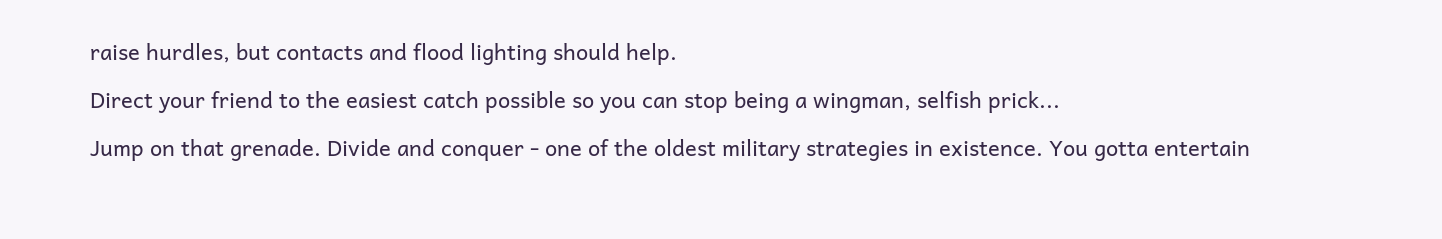raise hurdles, but contacts and flood lighting should help.

Direct your friend to the easiest catch possible so you can stop being a wingman, selfish prick...

Jump on that grenade. Divide and conquer - one of the oldest military strategies in existence. You gotta entertain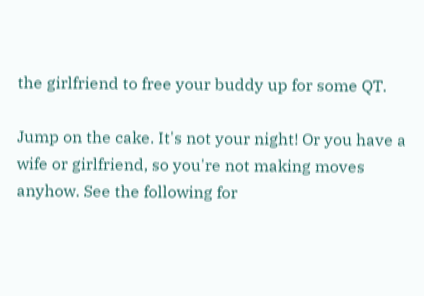the girlfriend to free your buddy up for some QT.

Jump on the cake. It's not your night! Or you have a wife or girlfriend, so you're not making moves anyhow. See the following for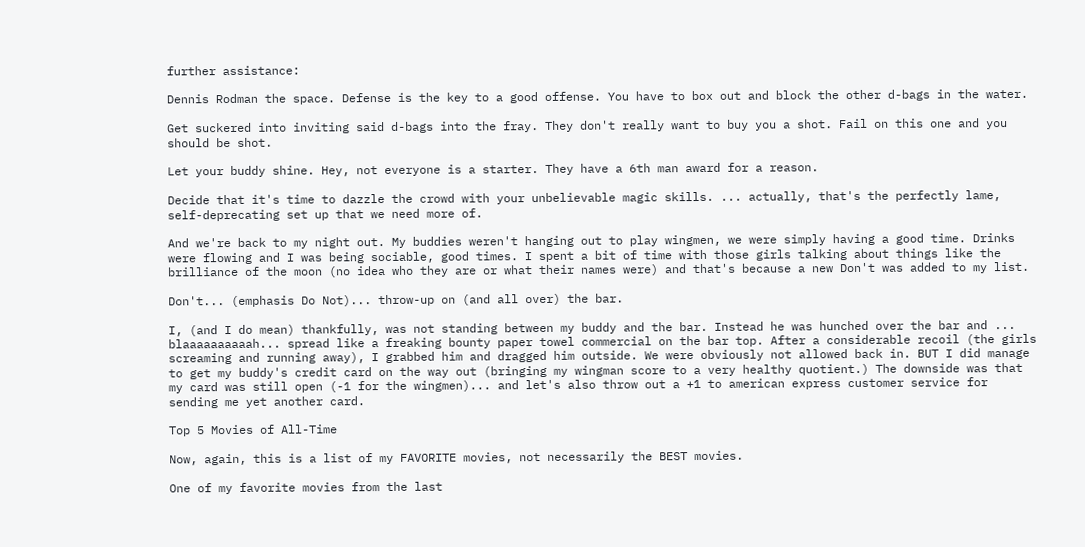further assistance:

Dennis Rodman the space. Defense is the key to a good offense. You have to box out and block the other d-bags in the water.

Get suckered into inviting said d-bags into the fray. They don't really want to buy you a shot. Fail on this one and you should be shot.

Let your buddy shine. Hey, not everyone is a starter. They have a 6th man award for a reason.

Decide that it's time to dazzle the crowd with your unbelievable magic skills. ... actually, that's the perfectly lame, self-deprecating set up that we need more of.

And we're back to my night out. My buddies weren't hanging out to play wingmen, we were simply having a good time. Drinks were flowing and I was being sociable, good times. I spent a bit of time with those girls talking about things like the brilliance of the moon (no idea who they are or what their names were) and that's because a new Don't was added to my list.

Don't... (emphasis Do Not)... throw-up on (and all over) the bar.

I, (and I do mean) thankfully, was not standing between my buddy and the bar. Instead he was hunched over the bar and ... blaaaaaaaaaah... spread like a freaking bounty paper towel commercial on the bar top. After a considerable recoil (the girls screaming and running away), I grabbed him and dragged him outside. We were obviously not allowed back in. BUT I did manage to get my buddy's credit card on the way out (bringing my wingman score to a very healthy quotient.) The downside was that my card was still open (-1 for the wingmen)... and let's also throw out a +1 to american express customer service for sending me yet another card.

Top 5 Movies of All-Time

Now, again, this is a list of my FAVORITE movies, not necessarily the BEST movies.

One of my favorite movies from the last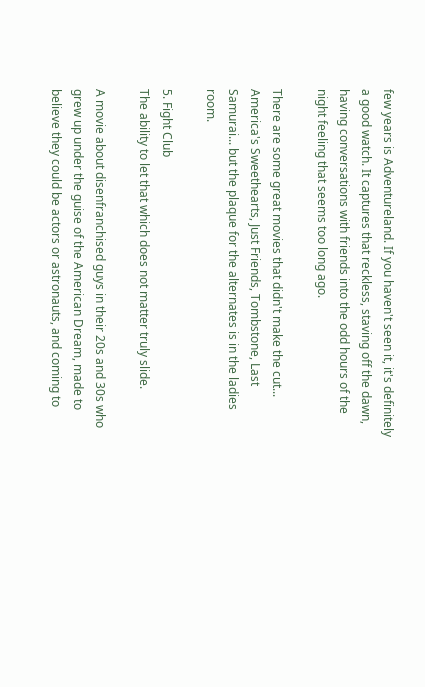few years is Adventureland. If you haven't seen it, it's definitely a good watch. It captures that reckless, staving off the dawn, having conversations with friends into the odd hours of the night feeling that seems too long ago.

There are some great movies that didn't make the cut... America's Sweethearts, Just Friends, Tombstone, Last Samurai... but the plaque for the alternates is in the ladies room.

5. Fight Club
The ability to let that which does not matter truly slide.

A movie about disenfranchised guys in their 20s and 30s who grew up under the guise of the American Dream, made to believe they could be actors or astronauts, and coming to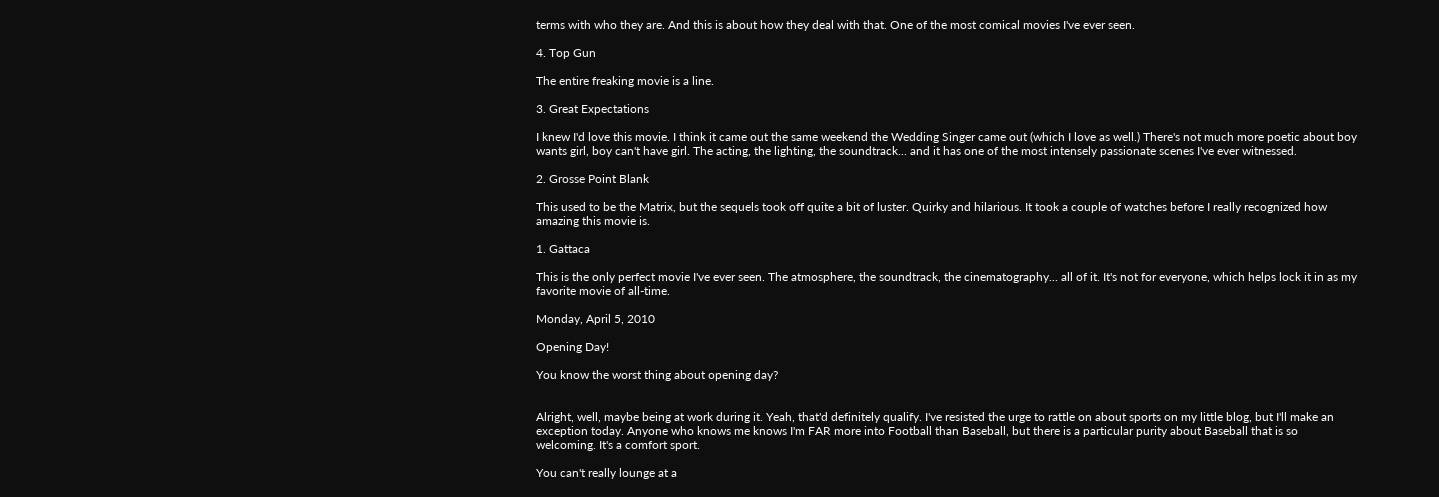terms with who they are. And this is about how they deal with that. One of the most comical movies I've ever seen.

4. Top Gun

The entire freaking movie is a line.

3. Great Expectations

I knew I'd love this movie. I think it came out the same weekend the Wedding Singer came out (which I love as well.) There's not much more poetic about boy wants girl, boy can't have girl. The acting, the lighting, the soundtrack... and it has one of the most intensely passionate scenes I've ever witnessed.

2. Grosse Point Blank

This used to be the Matrix, but the sequels took off quite a bit of luster. Quirky and hilarious. It took a couple of watches before I really recognized how amazing this movie is.

1. Gattaca

This is the only perfect movie I've ever seen. The atmosphere, the soundtrack, the cinematography... all of it. It's not for everyone, which helps lock it in as my favorite movie of all-time.

Monday, April 5, 2010

Opening Day!

You know the worst thing about opening day?


Alright, well, maybe being at work during it. Yeah, that'd definitely qualify. I've resisted the urge to rattle on about sports on my little blog, but I'll make an exception today. Anyone who knows me knows I'm FAR more into Football than Baseball, but there is a particular purity about Baseball that is so welcoming. It's a comfort sport.

You can't really lounge at a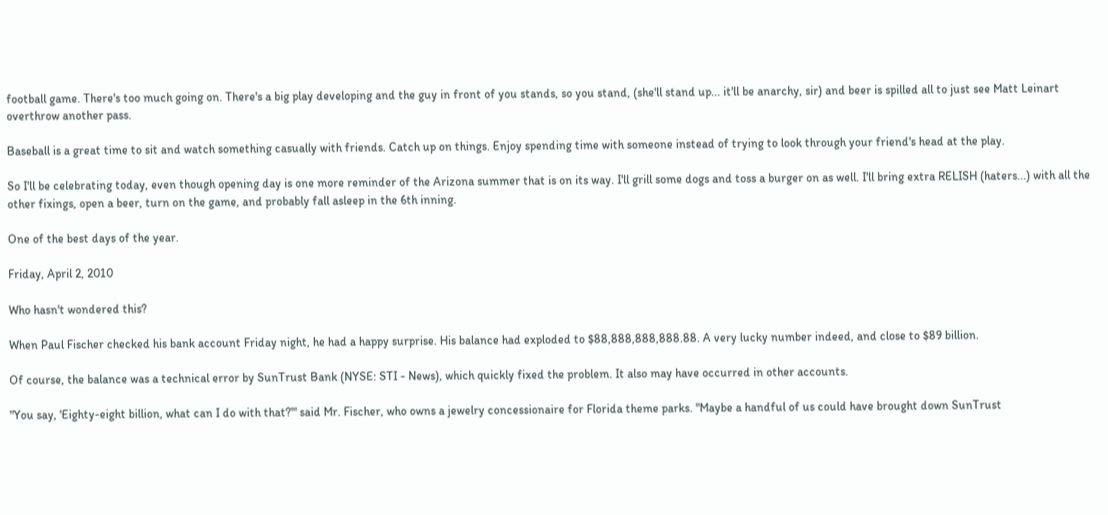football game. There's too much going on. There's a big play developing and the guy in front of you stands, so you stand, (she'll stand up... it'll be anarchy, sir) and beer is spilled all to just see Matt Leinart overthrow another pass.

Baseball is a great time to sit and watch something casually with friends. Catch up on things. Enjoy spending time with someone instead of trying to look through your friend's head at the play.

So I'll be celebrating today, even though opening day is one more reminder of the Arizona summer that is on its way. I'll grill some dogs and toss a burger on as well. I'll bring extra RELISH (haters...) with all the other fixings, open a beer, turn on the game, and probably fall asleep in the 6th inning.

One of the best days of the year.

Friday, April 2, 2010

Who hasn't wondered this?

When Paul Fischer checked his bank account Friday night, he had a happy surprise. His balance had exploded to $88,888,888,888.88. A very lucky number indeed, and close to $89 billion.

Of course, the balance was a technical error by SunTrust Bank (NYSE: STI - News), which quickly fixed the problem. It also may have occurred in other accounts.

"You say, 'Eighty-eight billion, what can I do with that?'" said Mr. Fischer, who owns a jewelry concessionaire for Florida theme parks. "Maybe a handful of us could have brought down SunTrust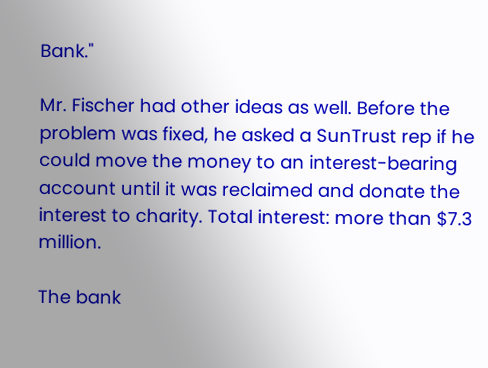Bank."

Mr. Fischer had other ideas as well. Before the problem was fixed, he asked a SunTrust rep if he could move the money to an interest-bearing account until it was reclaimed and donate the interest to charity. Total interest: more than $7.3 million.

The bank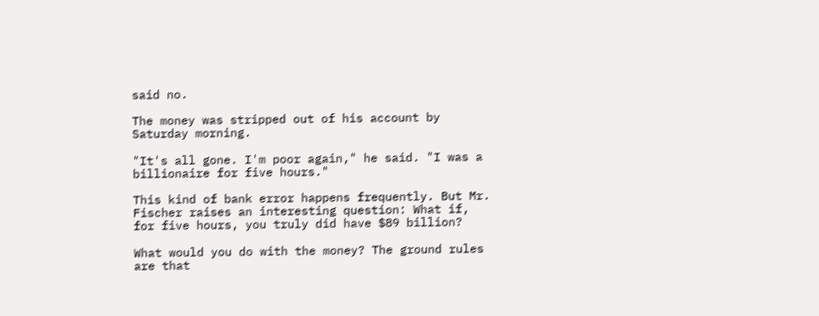said no.

The money was stripped out of his account by Saturday morning.

"It's all gone. I'm poor again," he said. "I was a billionaire for five hours."

This kind of bank error happens frequently. But Mr. Fischer raises an interesting question: What if, for five hours, you truly did have $89 billion?

What would you do with the money? The ground rules are that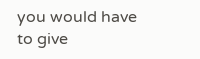you would have to give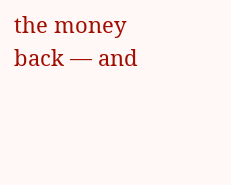the money back — and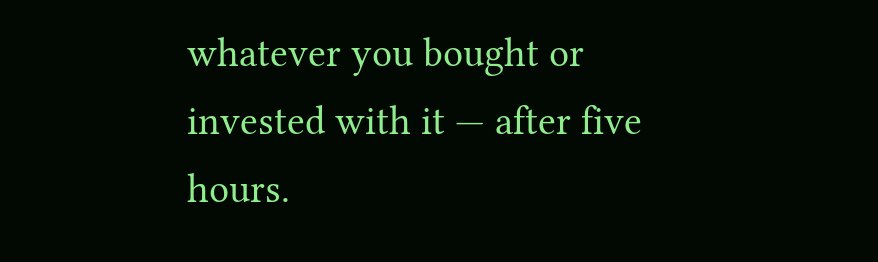whatever you bought or invested with it — after five hours.